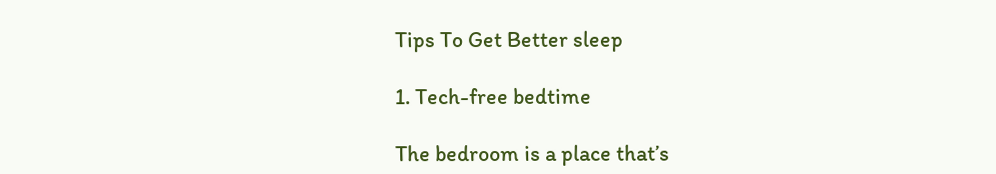Tips To Get Better sleep

1. Tech-free bedtime

The bedroom is a place that’s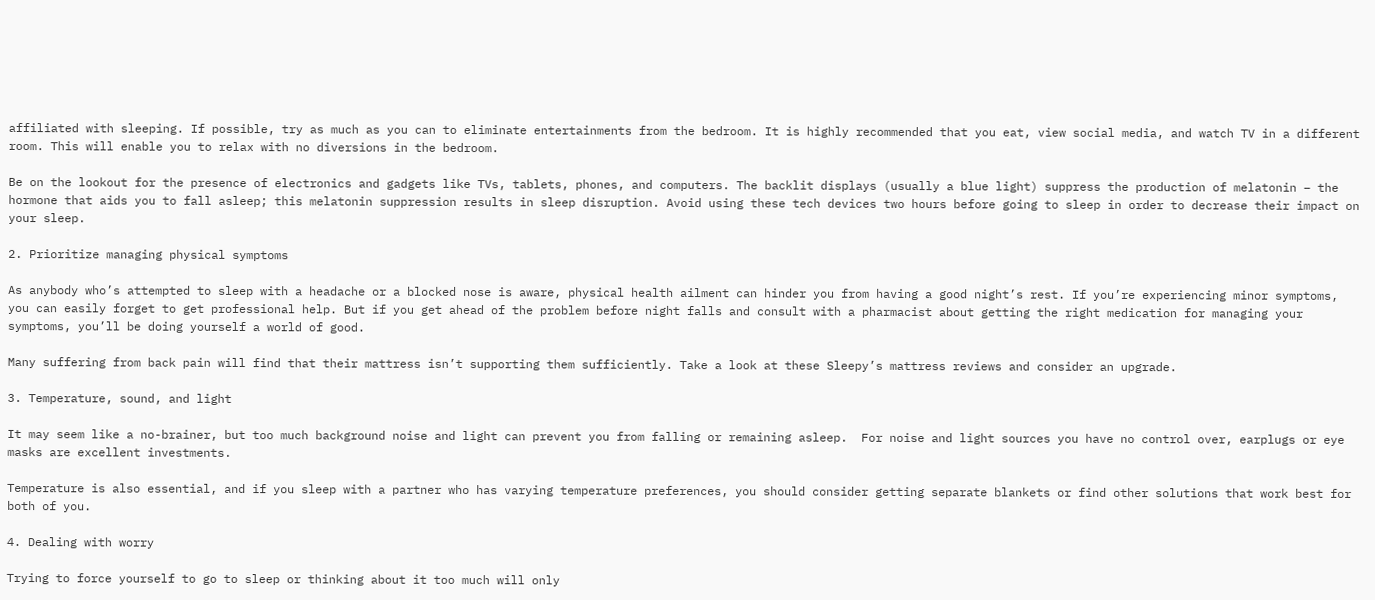affiliated with sleeping. If possible, try as much as you can to eliminate entertainments from the bedroom. It is highly recommended that you eat, view social media, and watch TV in a different room. This will enable you to relax with no diversions in the bedroom.

Be on the lookout for the presence of electronics and gadgets like TVs, tablets, phones, and computers. The backlit displays (usually a blue light) suppress the production of melatonin – the hormone that aids you to fall asleep; this melatonin suppression results in sleep disruption. Avoid using these tech devices two hours before going to sleep in order to decrease their impact on your sleep.

2. Prioritize managing physical symptoms

As anybody who’s attempted to sleep with a headache or a blocked nose is aware, physical health ailment can hinder you from having a good night’s rest. If you’re experiencing minor symptoms, you can easily forget to get professional help. But if you get ahead of the problem before night falls and consult with a pharmacist about getting the right medication for managing your symptoms, you’ll be doing yourself a world of good.

Many suffering from back pain will find that their mattress isn’t supporting them sufficiently. Take a look at these Sleepy’s mattress reviews and consider an upgrade.

3. Temperature, sound, and light

It may seem like a no-brainer, but too much background noise and light can prevent you from falling or remaining asleep.  For noise and light sources you have no control over, earplugs or eye masks are excellent investments.

Temperature is also essential, and if you sleep with a partner who has varying temperature preferences, you should consider getting separate blankets or find other solutions that work best for both of you.

4. Dealing with worry

Trying to force yourself to go to sleep or thinking about it too much will only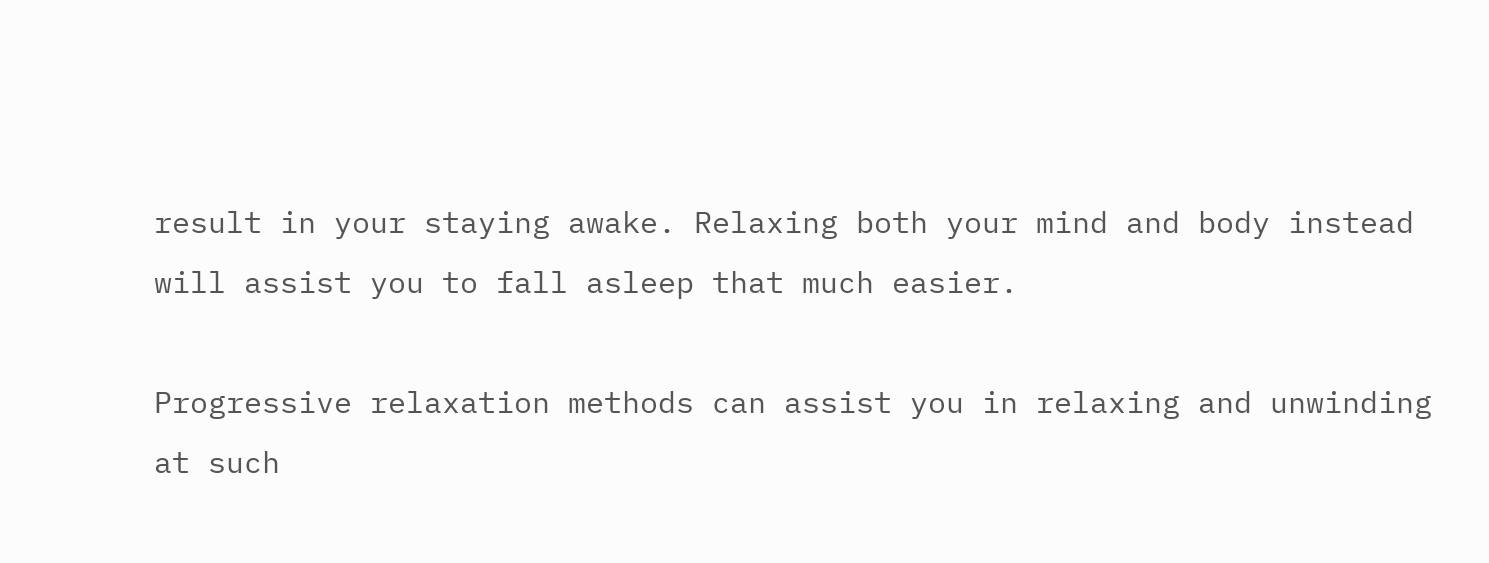result in your staying awake. Relaxing both your mind and body instead will assist you to fall asleep that much easier.

Progressive relaxation methods can assist you in relaxing and unwinding at such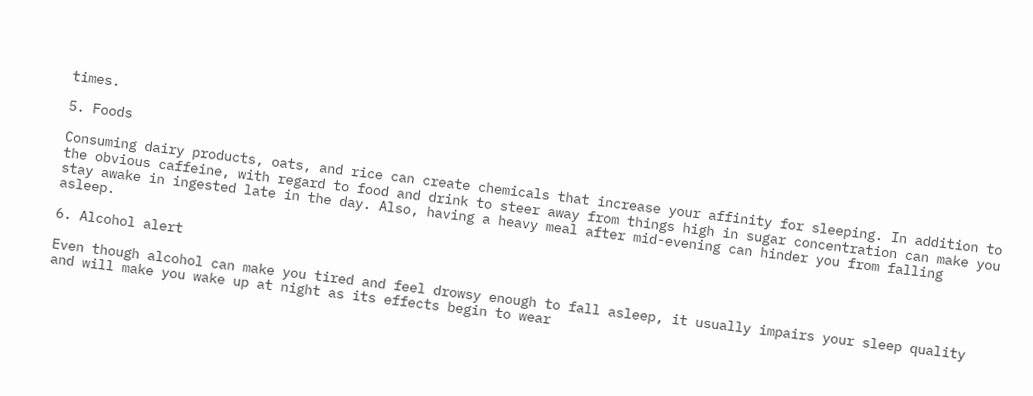times.

5. Foods

Consuming dairy products, oats, and rice can create chemicals that increase your affinity for sleeping. In addition to the obvious caffeine, with regard to food and drink to steer away from things high in sugar concentration can make you stay awake in ingested late in the day. Also, having a heavy meal after mid-evening can hinder you from falling asleep.

6. Alcohol alert

Even though alcohol can make you tired and feel drowsy enough to fall asleep, it usually impairs your sleep quality and will make you wake up at night as its effects begin to wear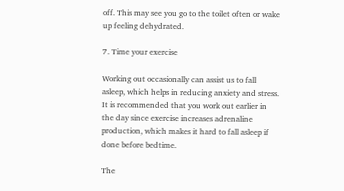off. This may see you go to the toilet often or wake up feeling dehydrated.

7. Time your exercise

Working out occasionally can assist us to fall asleep, which helps in reducing anxiety and stress. It is recommended that you work out earlier in the day since exercise increases adrenaline production, which makes it hard to fall asleep if done before bedtime.

The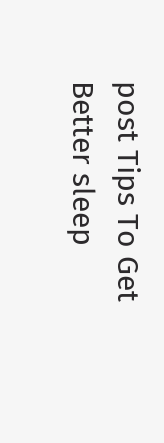post Tips To Get Better sleep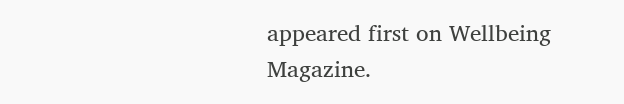appeared first on Wellbeing Magazine.